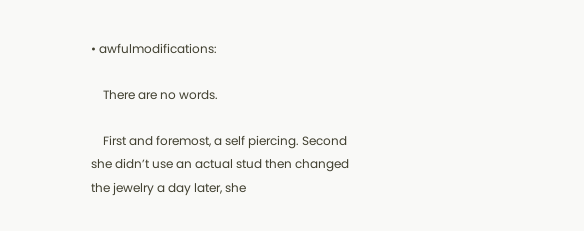• awfulmodifications:

    There are no words.

    First and foremost, a self piercing. Second she didn’t use an actual stud then changed the jewelry a day later, she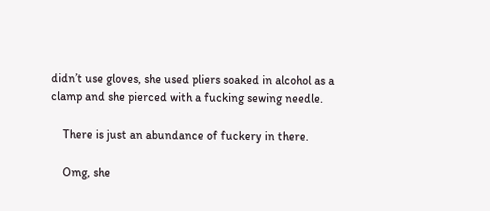didn’t use gloves, she used pliers soaked in alcohol as a clamp and she pierced with a fucking sewing needle.

    There is just an abundance of fuckery in there.

    Omg, she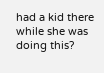had a kid there while she was doing this?